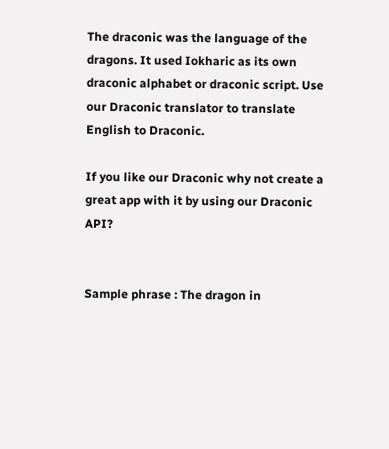The draconic was the language of the dragons. It used Iokharic as its own draconic alphabet or draconic script. Use our Draconic translator to translate English to Draconic.

If you like our Draconic why not create a great app with it by using our Draconic API?


Sample phrase : The dragon in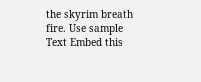the skyrim breath fire. Use sample Text Embed this